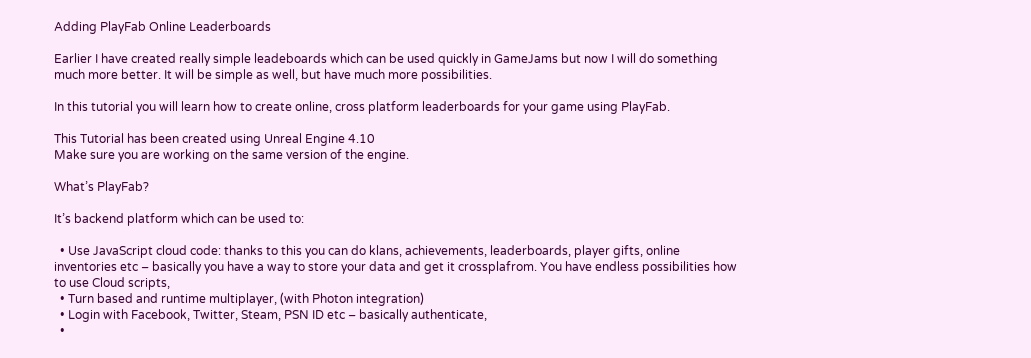Adding PlayFab Online Leaderboards

Earlier I have created really simple leadeboards which can be used quickly in GameJams but now I will do something much more better. It will be simple as well, but have much more possibilities.

In this tutorial you will learn how to create online, cross platform leaderboards for your game using PlayFab.

This Tutorial has been created using Unreal Engine 4.10
Make sure you are working on the same version of the engine.

What’s PlayFab?

It’s backend platform which can be used to:

  • Use JavaScript cloud code: thanks to this you can do klans, achievements, leaderboards, player gifts, online inventories etc – basically you have a way to store your data and get it crossplafrom. You have endless possibilities how to use Cloud scripts,
  • Turn based and runtime multiplayer, (with Photon integration)
  • Login with Facebook, Twitter, Steam, PSN ID etc – basically authenticate,
  •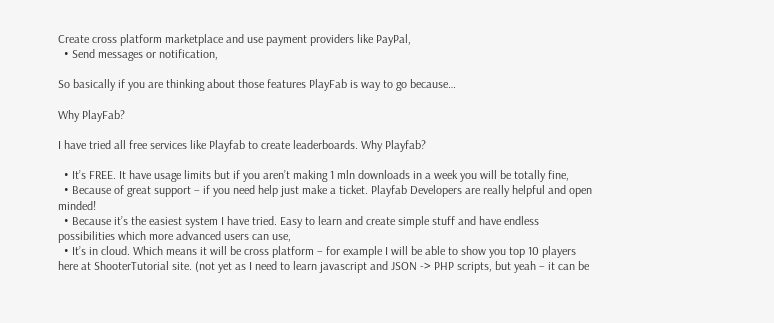Create cross platform marketplace and use payment providers like PayPal,
  • Send messages or notification,

So basically if you are thinking about those features PlayFab is way to go because…

Why PlayFab?

I have tried all free services like Playfab to create leaderboards. Why Playfab?

  • It’s FREE. It have usage limits but if you aren’t making 1 mln downloads in a week you will be totally fine,
  • Because of great support – if you need help just make a ticket. Playfab Developers are really helpful and open minded!
  • Because it’s the easiest system I have tried. Easy to learn and create simple stuff and have endless possibilities which more advanced users can use,
  • It’s in cloud. Which means it will be cross platform – for example I will be able to show you top 10 players here at ShooterTutorial site. (not yet as I need to learn javascript and JSON -> PHP scripts, but yeah – it can be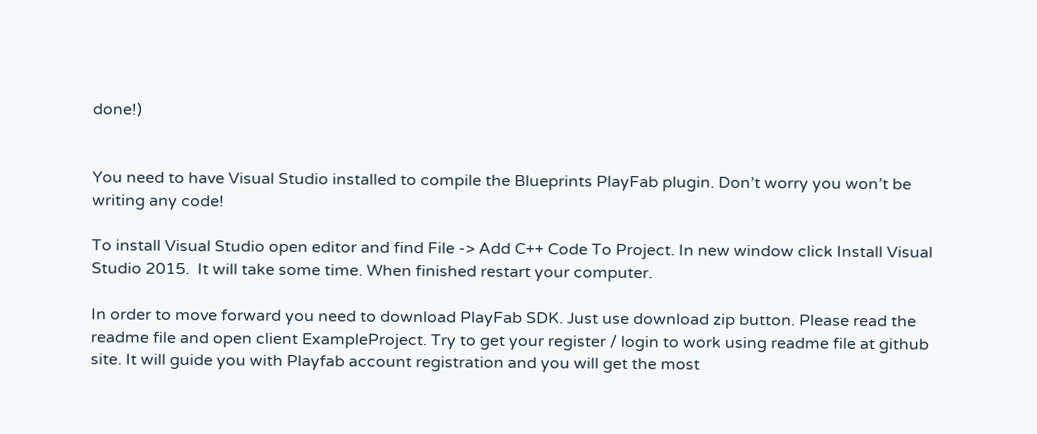done!)


You need to have Visual Studio installed to compile the Blueprints PlayFab plugin. Don’t worry you won’t be writing any code!

To install Visual Studio open editor and find File -> Add C++ Code To Project. In new window click Install Visual Studio 2015.  It will take some time. When finished restart your computer.

In order to move forward you need to download PlayFab SDK. Just use download zip button. Please read the readme file and open client ExampleProject. Try to get your register / login to work using readme file at github site. It will guide you with Playfab account registration and you will get the most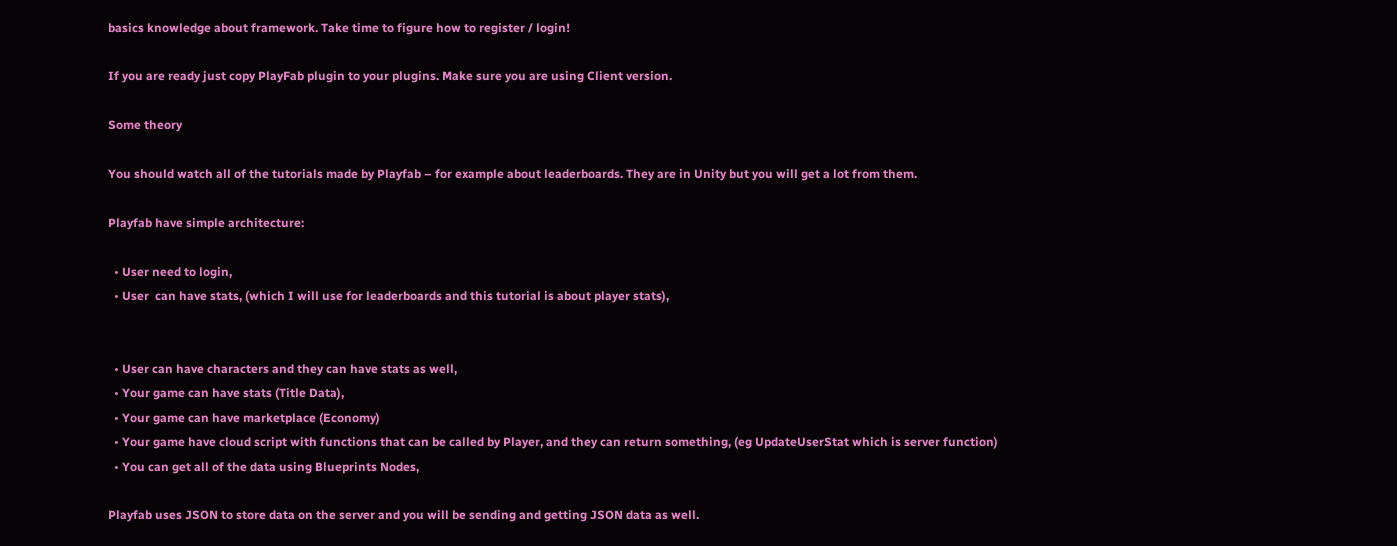basics knowledge about framework. Take time to figure how to register / login!

If you are ready just copy PlayFab plugin to your plugins. Make sure you are using Client version.

Some theory

You should watch all of the tutorials made by Playfab – for example about leaderboards. They are in Unity but you will get a lot from them.

Playfab have simple architecture:

  • User need to login,
  • User  can have stats, (which I will use for leaderboards and this tutorial is about player stats),


  • User can have characters and they can have stats as well,
  • Your game can have stats (Title Data),
  • Your game can have marketplace (Economy)
  • Your game have cloud script with functions that can be called by Player, and they can return something, (eg UpdateUserStat which is server function)
  • You can get all of the data using Blueprints Nodes,

Playfab uses JSON to store data on the server and you will be sending and getting JSON data as well.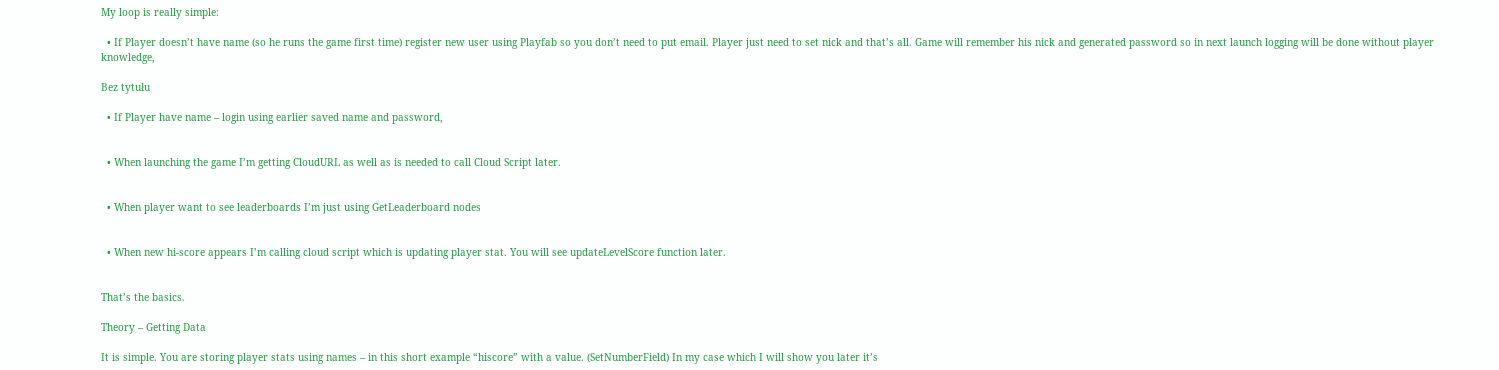My loop is really simple:

  • If Player doesn’t have name (so he runs the game first time) register new user using Playfab so you don’t need to put email. Player just need to set nick and that’s all. Game will remember his nick and generated password so in next launch logging will be done without player knowledge,

Bez tytułu

  • If Player have name – login using earlier saved name and password,


  • When launching the game I’m getting CloudURL as well as is needed to call Cloud Script later.


  • When player want to see leaderboards I’m just using GetLeaderboard nodes


  • When new hi-score appears I’m calling cloud script which is updating player stat. You will see updateLevelScore function later.


That’s the basics.

Theory – Getting Data

It is simple. You are storing player stats using names – in this short example “hiscore” with a value. (SetNumberField) In my case which I will show you later it’s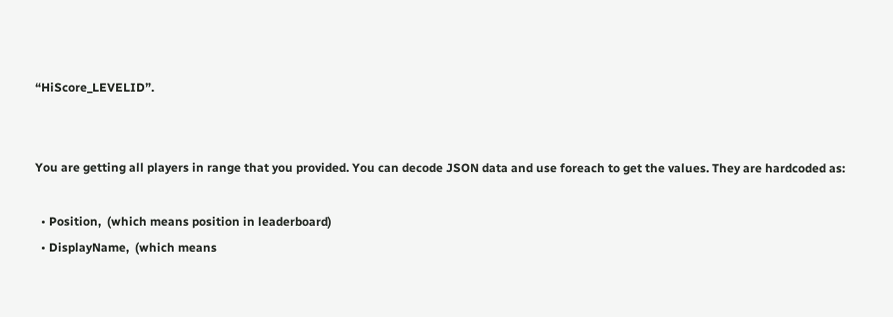“HiScore_LEVELID”.


You are getting all players in range that you provided. You can decode JSON data and use foreach to get the values. They are hardcoded as:

  • Position,  (which means position in leaderboard)
  • DisplayName,  (which means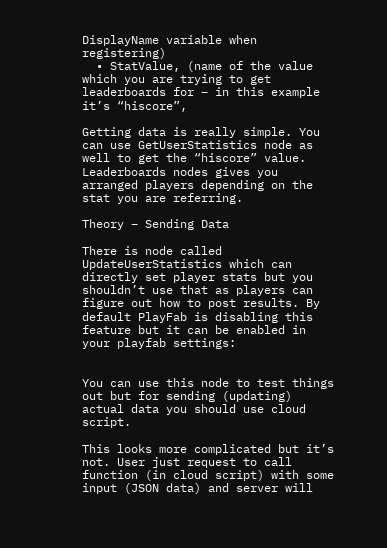DisplayName variable when registering)
  • StatValue, (name of the value which you are trying to get leaderboards for – in this example it’s “hiscore”,

Getting data is really simple. You can use GetUserStatistics node as well to get the “hiscore” value. Leaderboards nodes gives you arranged players depending on the stat you are referring.

Theory – Sending Data

There is node called UpdateUserStatistics which can directly set player stats but you shouldn’t use that as players can figure out how to post results. By default PlayFab is disabling this feature but it can be enabled in your playfab settings:


You can use this node to test things out but for sending (updating) actual data you should use cloud script.

This looks more complicated but it’s not. User just request to call function (in cloud script) with some input (JSON data) and server will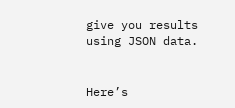give you results using JSON data.


Here’s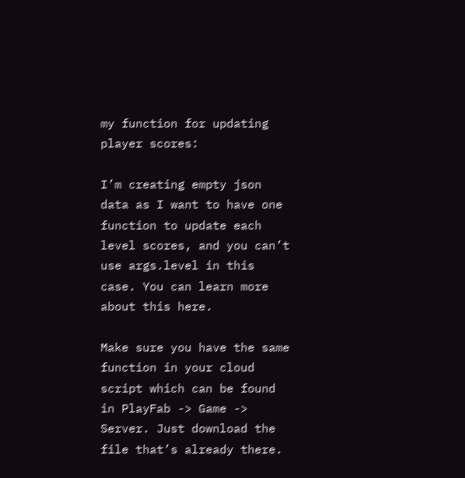my function for updating player scores:

I’m creating empty json data as I want to have one function to update each level scores, and you can’t use args.level in this case. You can learn more about this here.

Make sure you have the same function in your cloud script which can be found in PlayFab -> Game -> Server. Just download the file that’s already there.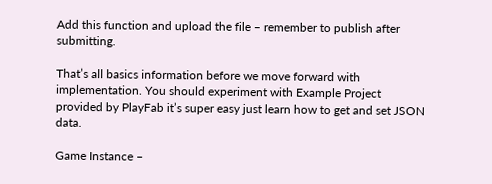Add this function and upload the file – remember to publish after submitting.

That’s all basics information before we move forward with implementation. You should experiment with Example Project provided by PlayFab it’s super easy just learn how to get and set JSON data.

Game Instance –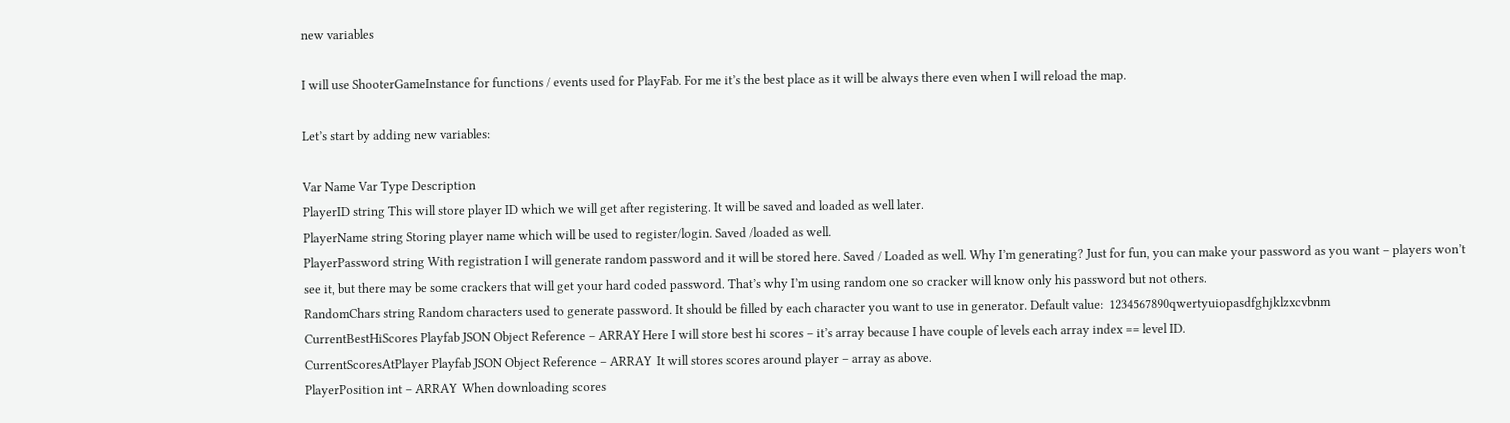new variables

I will use ShooterGameInstance for functions / events used for PlayFab. For me it’s the best place as it will be always there even when I will reload the map.

Let’s start by adding new variables:

Var Name Var Type Description
PlayerID string This will store player ID which we will get after registering. It will be saved and loaded as well later.
PlayerName string Storing player name which will be used to register/login. Saved /loaded as well.
PlayerPassword string With registration I will generate random password and it will be stored here. Saved / Loaded as well. Why I’m generating? Just for fun, you can make your password as you want – players won’t see it, but there may be some crackers that will get your hard coded password. That’s why I’m using random one so cracker will know only his password but not others.
RandomChars string Random characters used to generate password. It should be filled by each character you want to use in generator. Default value:  1234567890qwertyuiopasdfghjklzxcvbnm
CurrentBestHiScores Playfab JSON Object Reference – ARRAY Here I will store best hi scores – it’s array because I have couple of levels each array index == level ID.
CurrentScoresAtPlayer Playfab JSON Object Reference – ARRAY  It will stores scores around player – array as above.
PlayerPosition int – ARRAY  When downloading scores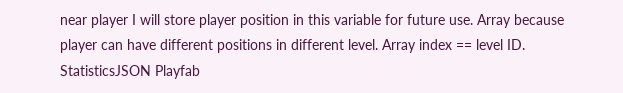near player I will store player position in this variable for future use. Array because player can have different positions in different level. Array index == level ID.
StatisticsJSON Playfab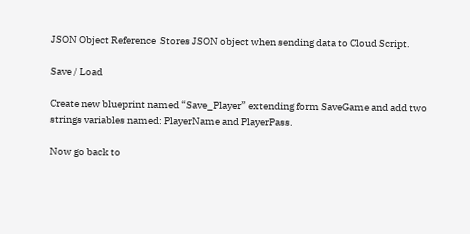JSON Object Reference  Stores JSON object when sending data to Cloud Script.

Save / Load

Create new blueprint named “Save_Player” extending form SaveGame and add two strings variables named: PlayerName and PlayerPass.

Now go back to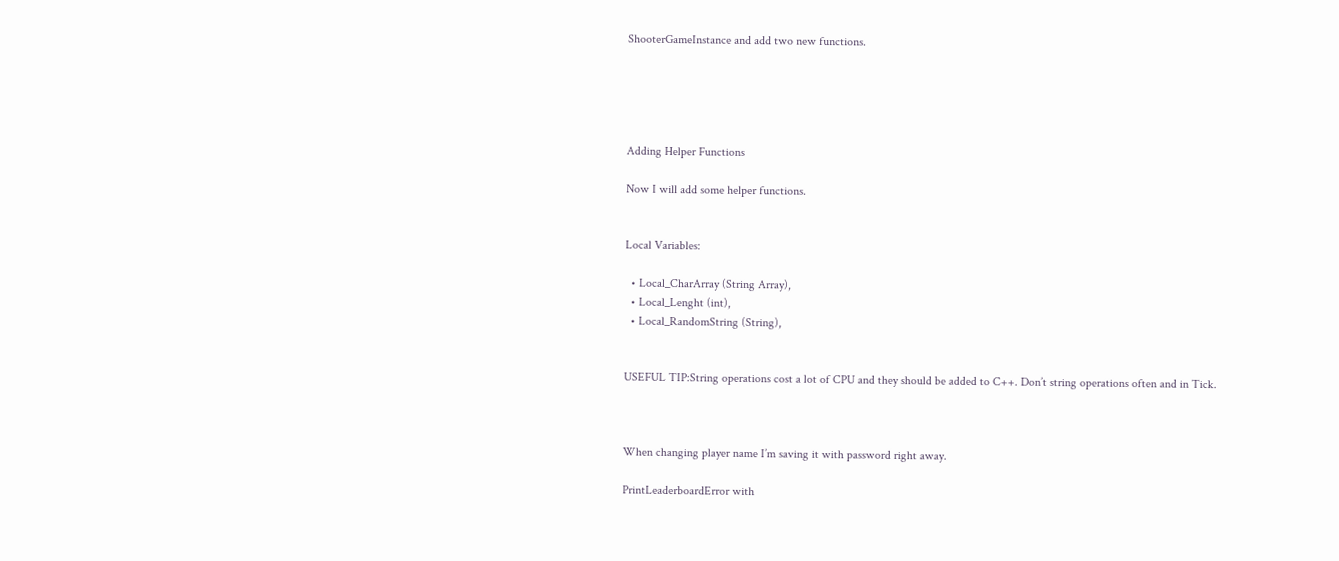ShooterGameInstance and add two new functions.





Adding Helper Functions

Now I will add some helper functions.


Local Variables:

  • Local_CharArray (String Array),
  • Local_Lenght (int),
  • Local_RandomString (String),


USEFUL TIP:String operations cost a lot of CPU and they should be added to C++. Don’t string operations often and in Tick.



When changing player name I’m saving it with password right away.

PrintLeaderboardError with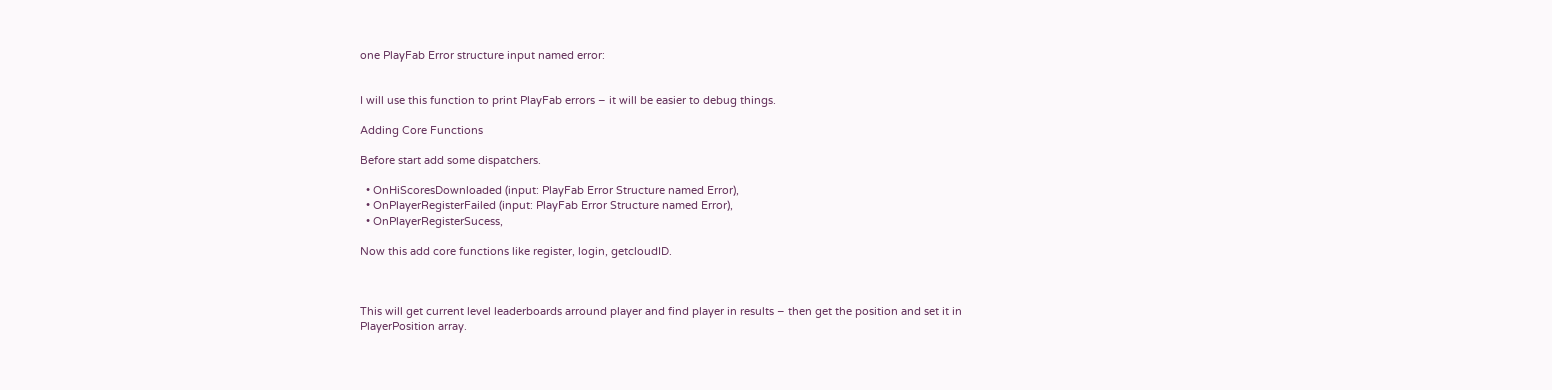one PlayFab Error structure input named error:


I will use this function to print PlayFab errors – it will be easier to debug things.

Adding Core Functions

Before start add some dispatchers.

  • OnHiScoresDownloaded (input: PlayFab Error Structure named Error),
  • OnPlayerRegisterFailed (input: PlayFab Error Structure named Error),
  • OnPlayerRegisterSucess,

Now this add core functions like register, login, getcloudID.



This will get current level leaderboards arround player and find player in results – then get the position and set it in PlayerPosition array.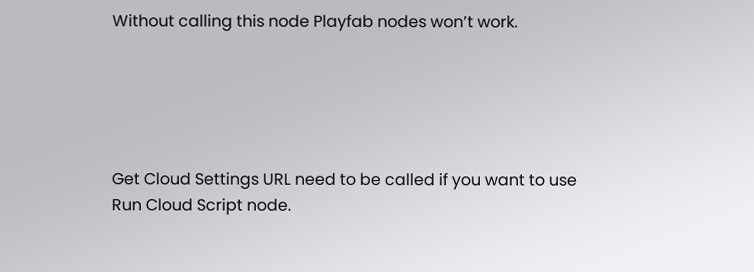Without calling this node Playfab nodes won’t work.





Get Cloud Settings URL need to be called if you want to use Run Cloud Script node.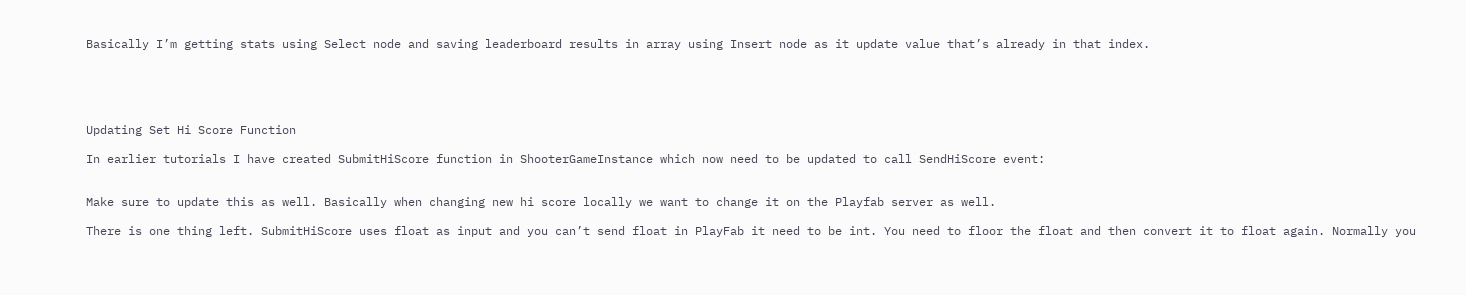Basically I’m getting stats using Select node and saving leaderboard results in array using Insert node as it update value that’s already in that index.





Updating Set Hi Score Function

In earlier tutorials I have created SubmitHiScore function in ShooterGameInstance which now need to be updated to call SendHiScore event:


Make sure to update this as well. Basically when changing new hi score locally we want to change it on the Playfab server as well.

There is one thing left. SubmitHiScore uses float as input and you can’t send float in PlayFab it need to be int. You need to floor the float and then convert it to float again. Normally you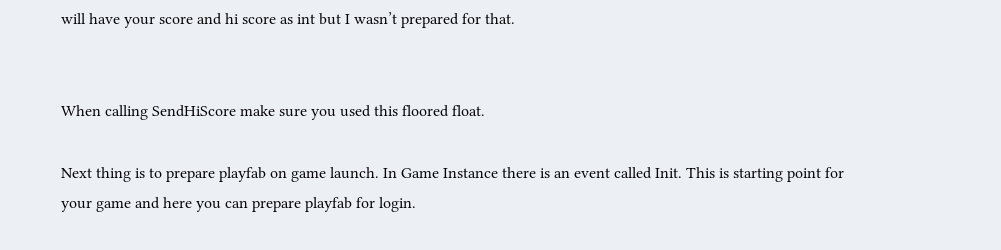will have your score and hi score as int but I wasn’t prepared for that.


When calling SendHiScore make sure you used this floored float.

Next thing is to prepare playfab on game launch. In Game Instance there is an event called Init. This is starting point for your game and here you can prepare playfab for login.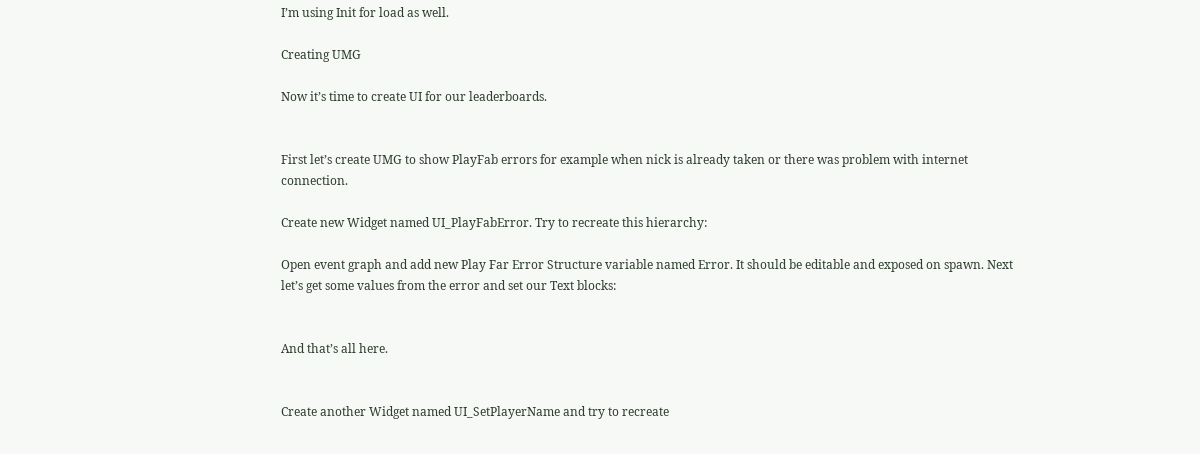I’m using Init for load as well.

Creating UMG

Now it’s time to create UI for our leaderboards.


First let’s create UMG to show PlayFab errors for example when nick is already taken or there was problem with internet connection.

Create new Widget named UI_PlayFabError. Try to recreate this hierarchy:

Open event graph and add new Play Far Error Structure variable named Error. It should be editable and exposed on spawn. Next let’s get some values from the error and set our Text blocks:


And that’s all here.


Create another Widget named UI_SetPlayerName and try to recreate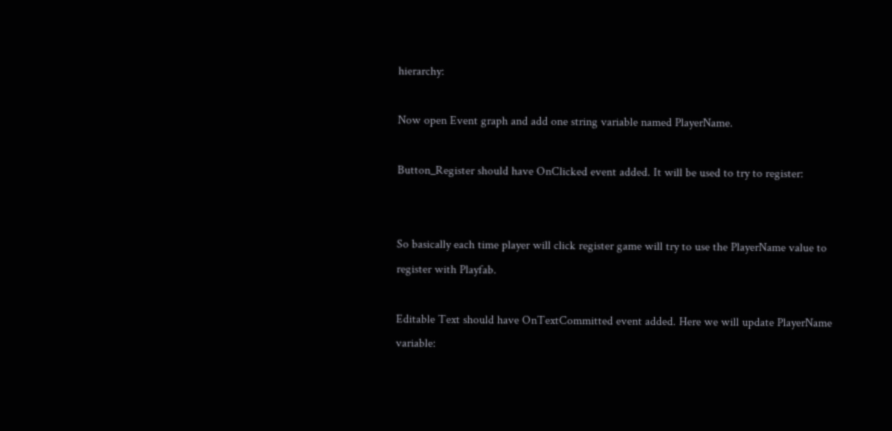hierarchy:

Now open Event graph and add one string variable named PlayerName.

Button_Register should have OnClicked event added. It will be used to try to register:


So basically each time player will click register game will try to use the PlayerName value to register with Playfab.

Editable Text should have OnTextCommitted event added. Here we will update PlayerName variable: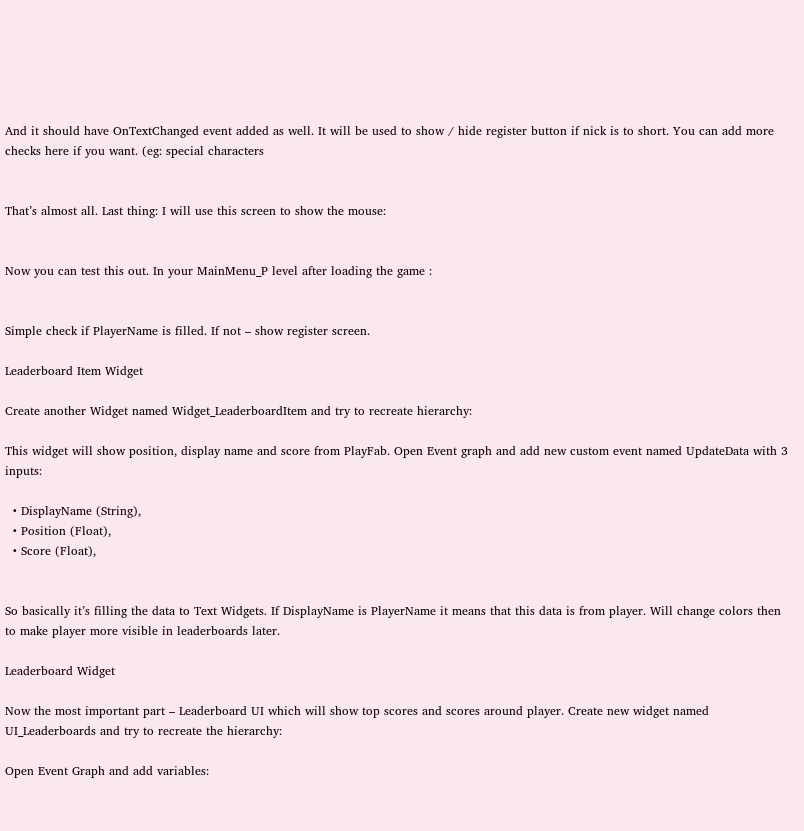And it should have OnTextChanged event added as well. It will be used to show / hide register button if nick is to short. You can add more checks here if you want. (eg: special characters


That’s almost all. Last thing: I will use this screen to show the mouse:


Now you can test this out. In your MainMenu_P level after loading the game :


Simple check if PlayerName is filled. If not – show register screen.

Leaderboard Item Widget

Create another Widget named Widget_LeaderboardItem and try to recreate hierarchy:

This widget will show position, display name and score from PlayFab. Open Event graph and add new custom event named UpdateData with 3 inputs:

  • DisplayName (String),
  • Position (Float),
  • Score (Float),


So basically it’s filling the data to Text Widgets. If DisplayName is PlayerName it means that this data is from player. Will change colors then to make player more visible in leaderboards later.

Leaderboard Widget

Now the most important part – Leaderboard UI which will show top scores and scores around player. Create new widget named UI_Leaderboards and try to recreate the hierarchy:

Open Event Graph and add variables: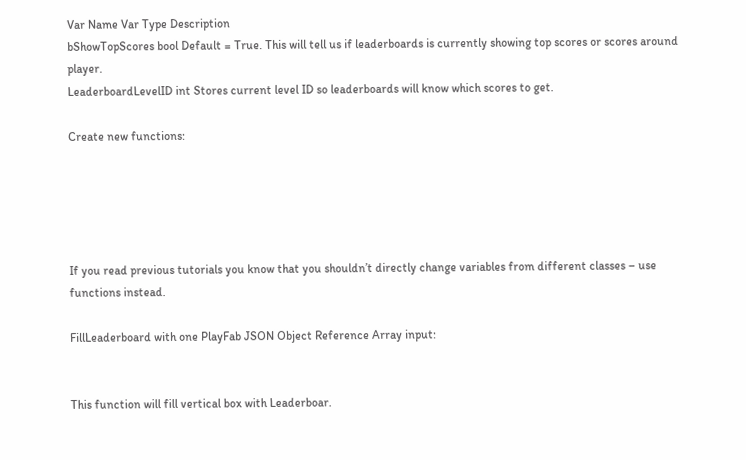Var Name Var Type Description
bShowTopScores bool Default = True. This will tell us if leaderboards is currently showing top scores or scores around player.
LeaderboardLevelID int Stores current level ID so leaderboards will know which scores to get.

Create new functions:





If you read previous tutorials you know that you shouldn’t directly change variables from different classes – use functions instead.

FillLeaderboard with one PlayFab JSON Object Reference Array input:


This function will fill vertical box with Leaderboar.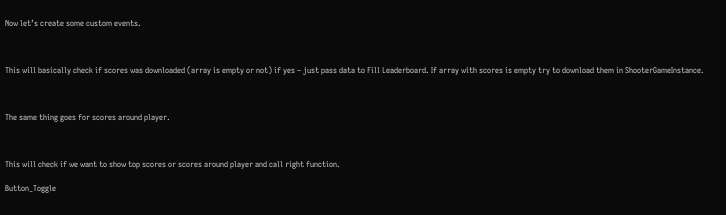Now let’s create some custom events.



This will basically check if scores was downloaded (array is empty or not) if yes – just pass data to Fill Leaderboard. If array with scores is empty try to download them in ShooterGameInstance.



The same thing goes for scores around player.



This will check if we want to show top scores or scores around player and call right function.

Button_Toggle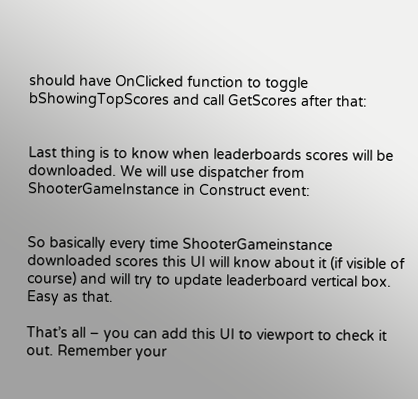should have OnClicked function to toggle bShowingTopScores and call GetScores after that:


Last thing is to know when leaderboards scores will be downloaded. We will use dispatcher from ShooterGameInstance in Construct event:


So basically every time ShooterGameinstance downloaded scores this UI will know about it (if visible of course) and will try to update leaderboard vertical box. Easy as that.

That’s all – you can add this UI to viewport to check it out. Remember your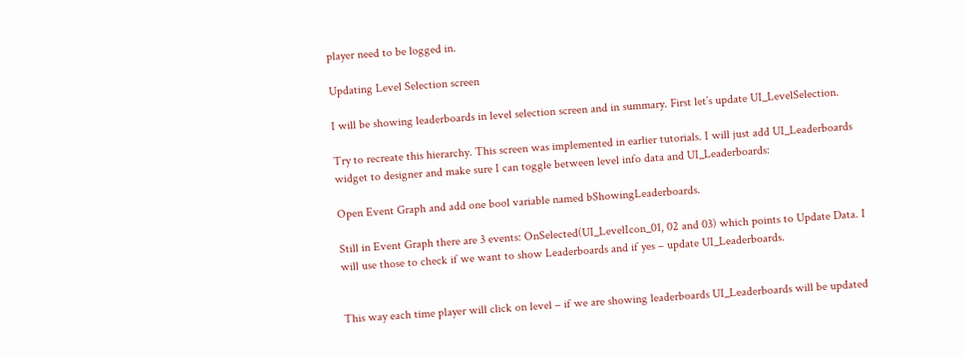player need to be logged in.

Updating Level Selection screen

I will be showing leaderboards in level selection screen and in summary. First let’s update UI_LevelSelection.

Try to recreate this hierarchy. This screen was implemented in earlier tutorials. I will just add UI_Leaderboards widget to designer and make sure I can toggle between level info data and UI_Leaderboards:

Open Event Graph and add one bool variable named bShowingLeaderboards.

Still in Event Graph there are 3 events: OnSelected(UI_LevelIcon_01, 02 and 03) which points to Update Data. I will use those to check if we want to show Leaderboards and if yes – update UI_Leaderboards.


This way each time player will click on level – if we are showing leaderboards UI_Leaderboards will be updated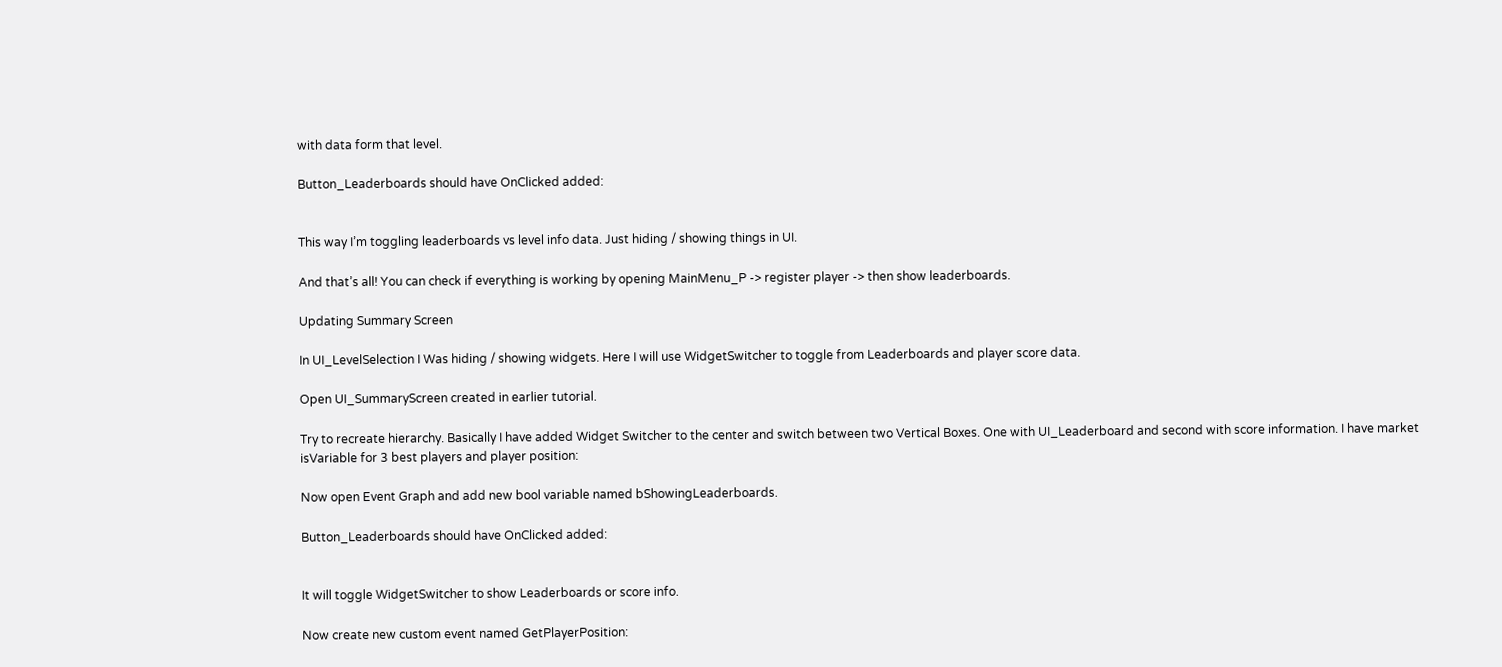with data form that level.

Button_Leaderboards should have OnClicked added:


This way I’m toggling leaderboards vs level info data. Just hiding / showing things in UI.

And that’s all! You can check if everything is working by opening MainMenu_P -> register player -> then show leaderboards.

Updating Summary Screen

In UI_LevelSelection I Was hiding / showing widgets. Here I will use WidgetSwitcher to toggle from Leaderboards and player score data.

Open UI_SummaryScreen created in earlier tutorial.

Try to recreate hierarchy. Basically I have added Widget Switcher to the center and switch between two Vertical Boxes. One with UI_Leaderboard and second with score information. I have market isVariable for 3 best players and player position:

Now open Event Graph and add new bool variable named bShowingLeaderboards.

Button_Leaderboards should have OnClicked added:


It will toggle WidgetSwitcher to show Leaderboards or score info.

Now create new custom event named GetPlayerPosition: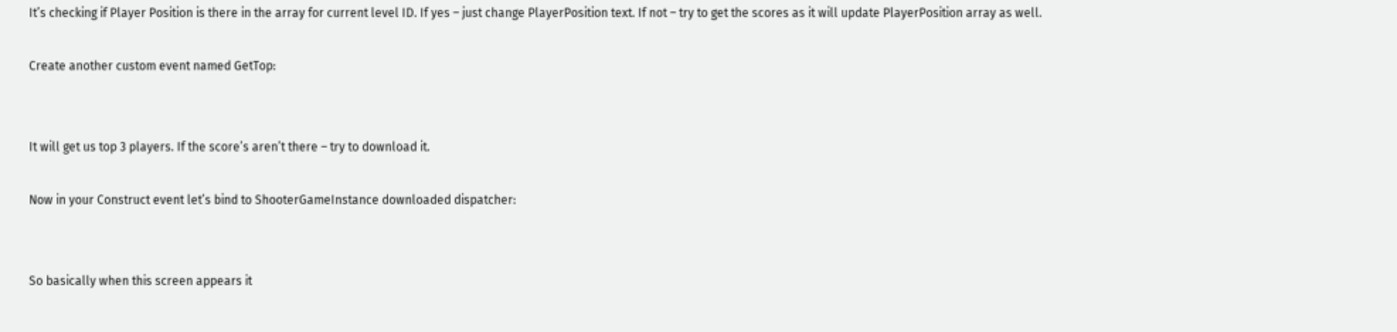It’s checking if Player Position is there in the array for current level ID. If yes – just change PlayerPosition text. If not – try to get the scores as it will update PlayerPosition array as well.

Create another custom event named GetTop:


It will get us top 3 players. If the score’s aren’t there – try to download it.

Now in your Construct event let’s bind to ShooterGameInstance downloaded dispatcher:


So basically when this screen appears it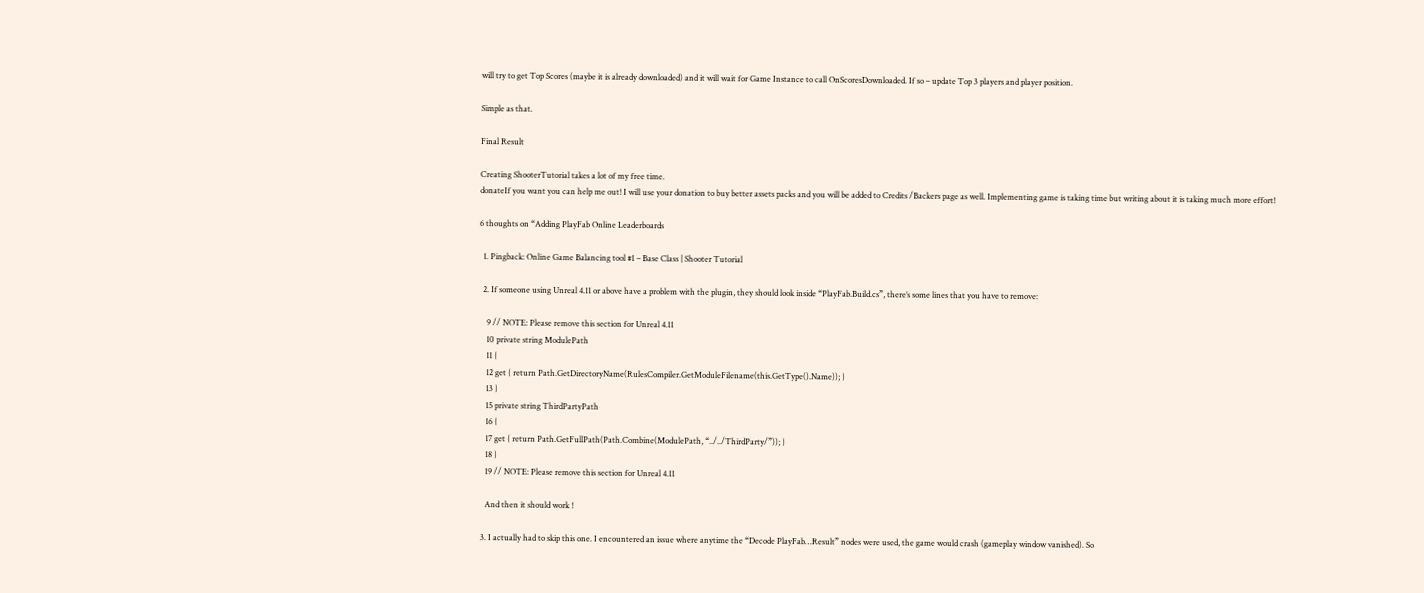will try to get Top Scores (maybe it is already downloaded) and it will wait for Game Instance to call OnScoresDownloaded. If so – update Top 3 players and player position.

Simple as that.

Final Result

Creating ShooterTutorial takes a lot of my free time.
donateIf you want you can help me out! I will use your donation to buy better assets packs and you will be added to Credits /Backers page as well. Implementing game is taking time but writing about it is taking much more effort!

6 thoughts on “Adding PlayFab Online Leaderboards

  1. Pingback: Online Game Balancing tool #1 – Base Class | Shooter Tutorial

  2. If someone using Unreal 4.11 or above have a problem with the plugin, they should look inside “PlayFab.Build.cs”, there’s some lines that you have to remove:

    9 // NOTE: Please remove this section for Unreal 4.11
    10 private string ModulePath
    11 {
    12 get { return Path.GetDirectoryName(RulesCompiler.GetModuleFilename(this.GetType().Name)); }
    13 }
    15 private string ThirdPartyPath
    16 {
    17 get { return Path.GetFullPath(Path.Combine(ModulePath, “../../ThirdParty/”)); }
    18 }
    19 // NOTE: Please remove this section for Unreal 4.11

    And then it should work !

  3. I actually had to skip this one. I encountered an issue where anytime the “Decode PlayFab…Result” nodes were used, the game would crash (gameplay window vanished). So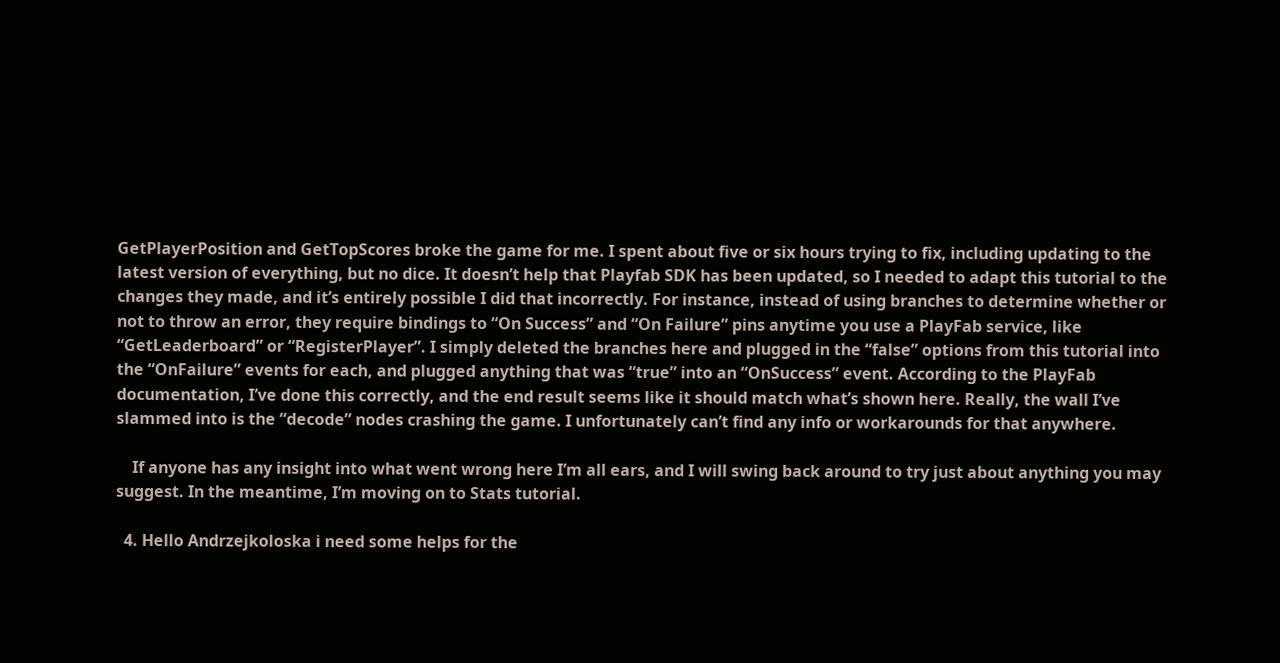GetPlayerPosition and GetTopScores broke the game for me. I spent about five or six hours trying to fix, including updating to the latest version of everything, but no dice. It doesn’t help that Playfab SDK has been updated, so I needed to adapt this tutorial to the changes they made, and it’s entirely possible I did that incorrectly. For instance, instead of using branches to determine whether or not to throw an error, they require bindings to “On Success” and “On Failure” pins anytime you use a PlayFab service, like “GetLeaderboard” or “RegisterPlayer”. I simply deleted the branches here and plugged in the “false” options from this tutorial into the “OnFailure” events for each, and plugged anything that was “true” into an “OnSuccess” event. According to the PlayFab documentation, I’ve done this correctly, and the end result seems like it should match what’s shown here. Really, the wall I’ve slammed into is the “decode” nodes crashing the game. I unfortunately can’t find any info or workarounds for that anywhere.

    If anyone has any insight into what went wrong here I’m all ears, and I will swing back around to try just about anything you may suggest. In the meantime, I’m moving on to Stats tutorial.

  4. Hello Andrzejkoloska i need some helps for the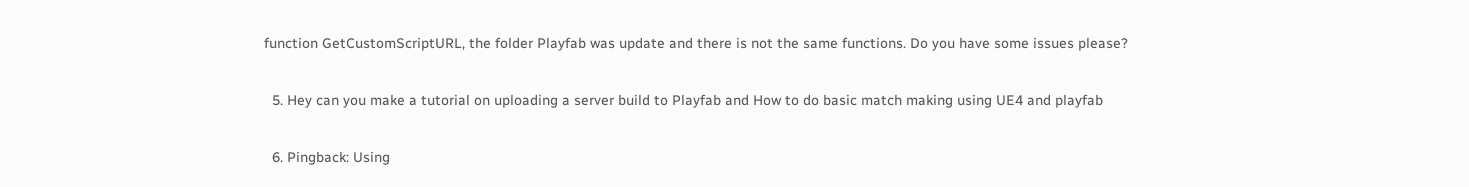function GetCustomScriptURL, the folder Playfab was update and there is not the same functions. Do you have some issues please?

  5. Hey can you make a tutorial on uploading a server build to Playfab and How to do basic match making using UE4 and playfab

  6. Pingback: Using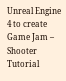Unreal Engine 4 to create Game Jam – Shooter Tutorial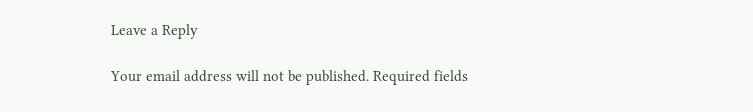Leave a Reply

Your email address will not be published. Required fields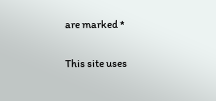are marked *

This site uses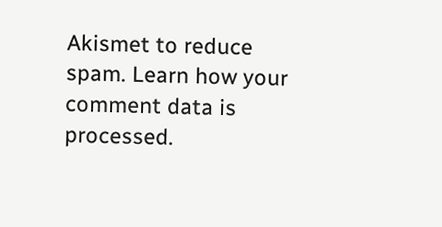Akismet to reduce spam. Learn how your comment data is processed.